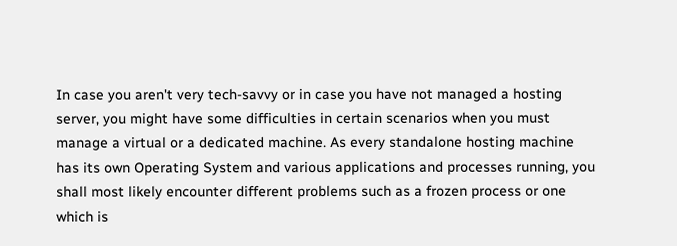In case you aren't very tech-savvy or in case you have not managed a hosting server, you might have some difficulties in certain scenarios when you must manage a virtual or a dedicated machine. As every standalone hosting machine has its own Operating System and various applications and processes running, you shall most likely encounter different problems such as a frozen process or one which is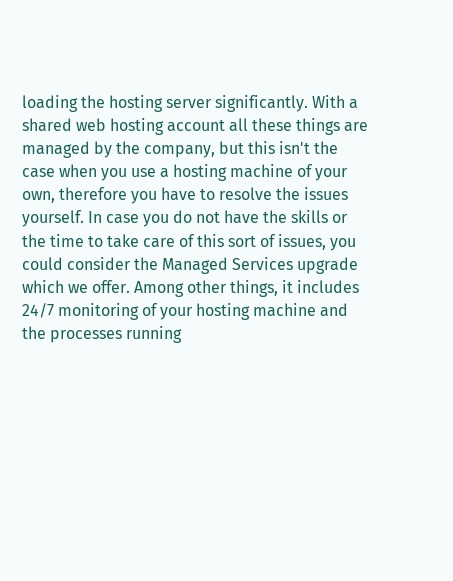loading the hosting server significantly. With a shared web hosting account all these things are managed by the company, but this isn't the case when you use a hosting machine of your own, therefore you have to resolve the issues yourself. In case you do not have the skills or the time to take care of this sort of issues, you could consider the Managed Services upgrade which we offer. Among other things, it includes 24/7 monitoring of your hosting machine and the processes running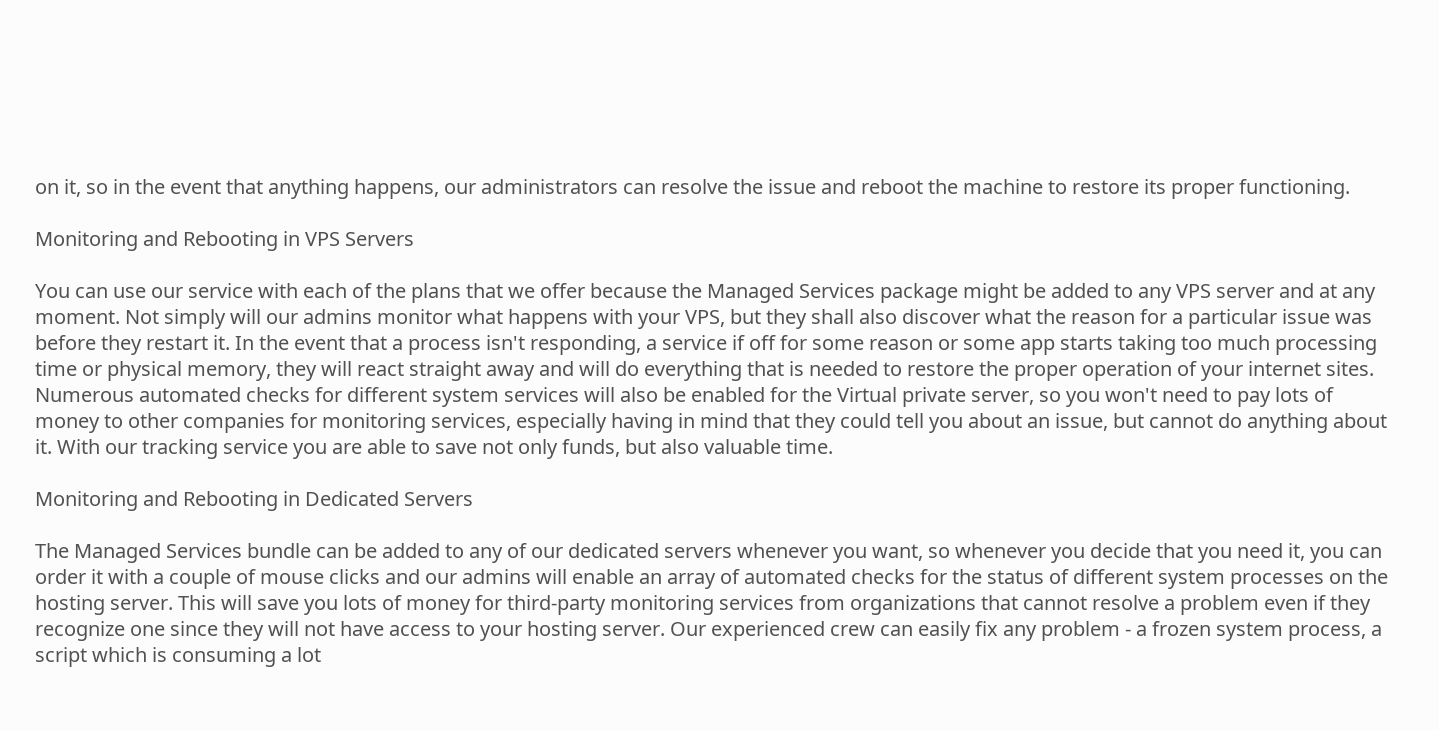on it, so in the event that anything happens, our administrators can resolve the issue and reboot the machine to restore its proper functioning.

Monitoring and Rebooting in VPS Servers

You can use our service with each of the plans that we offer because the Managed Services package might be added to any VPS server and at any moment. Not simply will our admins monitor what happens with your VPS, but they shall also discover what the reason for a particular issue was before they restart it. In the event that a process isn't responding, a service if off for some reason or some app starts taking too much processing time or physical memory, they will react straight away and will do everything that is needed to restore the proper operation of your internet sites. Numerous automated checks for different system services will also be enabled for the Virtual private server, so you won't need to pay lots of money to other companies for monitoring services, especially having in mind that they could tell you about an issue, but cannot do anything about it. With our tracking service you are able to save not only funds, but also valuable time.

Monitoring and Rebooting in Dedicated Servers

The Managed Services bundle can be added to any of our dedicated servers whenever you want, so whenever you decide that you need it, you can order it with a couple of mouse clicks and our admins will enable an array of automated checks for the status of different system processes on the hosting server. This will save you lots of money for third-party monitoring services from organizations that cannot resolve a problem even if they recognize one since they will not have access to your hosting server. Our experienced crew can easily fix any problem - a frozen system process, a script which is consuming a lot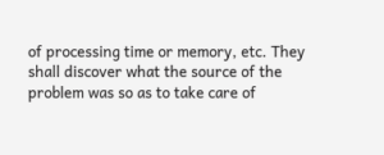of processing time or memory, etc. They shall discover what the source of the problem was so as to take care of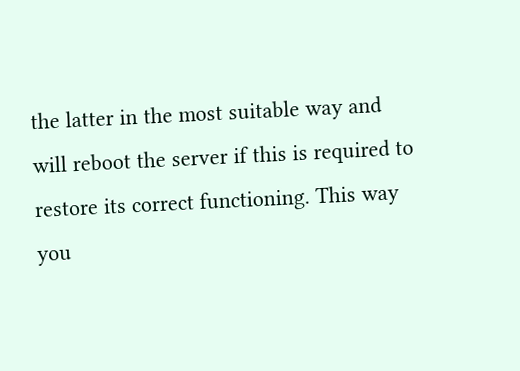the latter in the most suitable way and will reboot the server if this is required to restore its correct functioning. This way you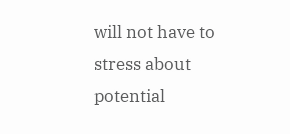will not have to stress about potential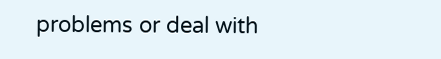problems or deal with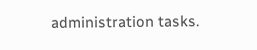administration tasks.